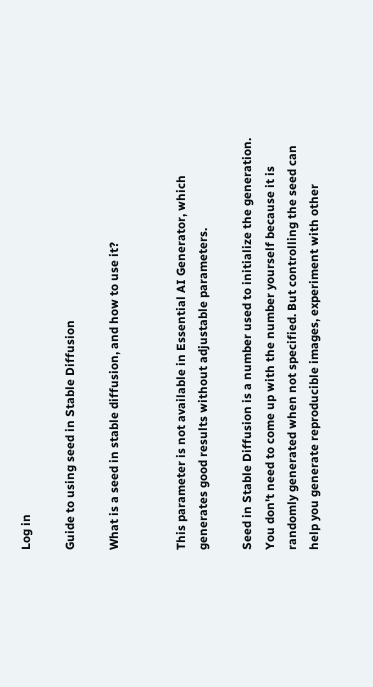Log in

Guide to using seed in Stable Diffusion

What is a seed in stable diffusion, and how to use it?


This parameter is not available in Essential AI Generator, which generates good results without adjustable parameters.

Seed in Stable Diffusion is a number used to initialize the generation. You don't need to come up with the number yourself because it is randomly generated when not specified. But controlling the seed can help you generate reproducible images, experiment with other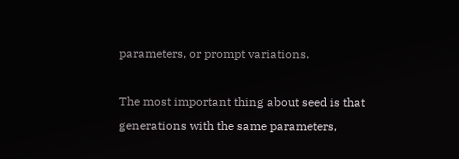parameters, or prompt variations.

The most important thing about seed is that generations with the same parameters,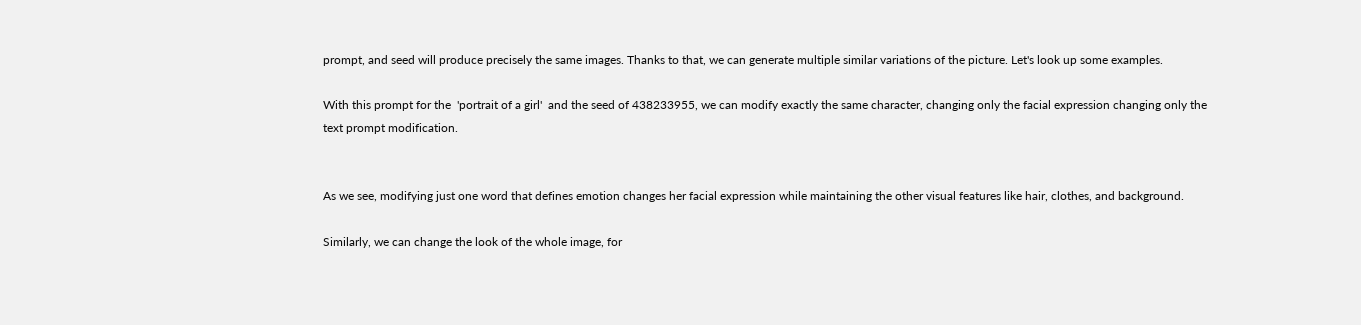prompt, and seed will produce precisely the same images. Thanks to that, we can generate multiple similar variations of the picture. Let's look up some examples.

With this prompt for the  'portrait of a girl'  and the seed of 438233955, we can modify exactly the same character, changing only the facial expression changing only the text prompt modification.


As we see, modifying just one word that defines emotion changes her facial expression while maintaining the other visual features like hair, clothes, and background.

Similarly, we can change the look of the whole image, for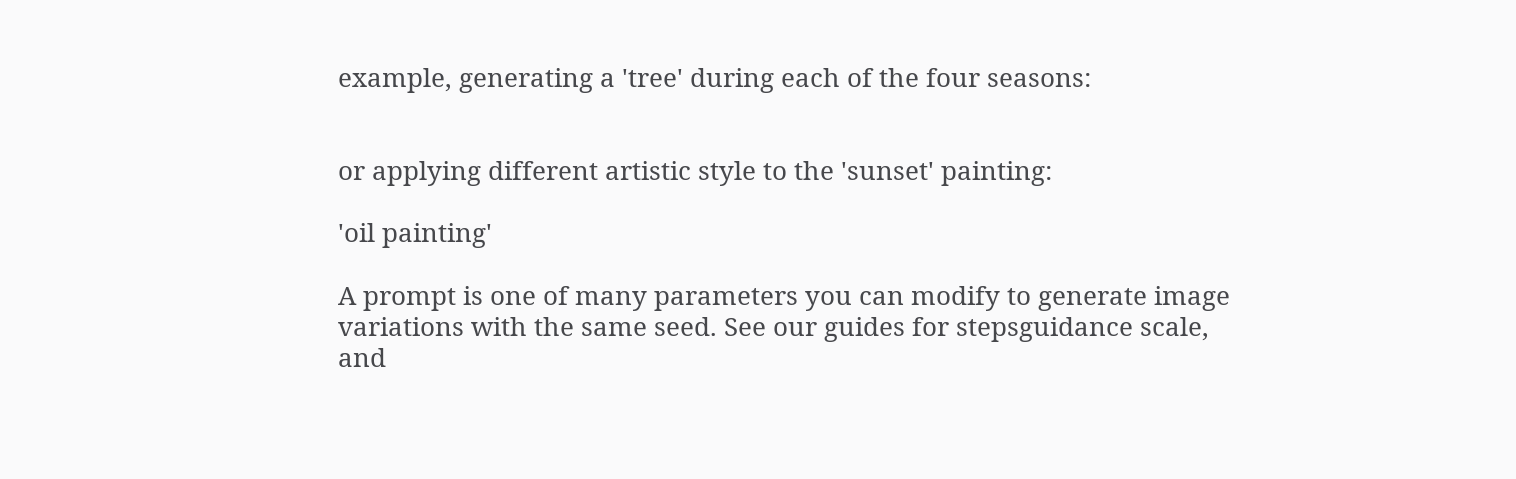example, generating a 'tree' during each of the four seasons:


or applying different artistic style to the 'sunset' painting:

'oil painting'

A prompt is one of many parameters you can modify to generate image variations with the same seed. See our guides for stepsguidance scale, and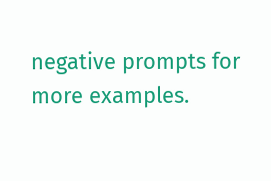negative prompts for more examples.